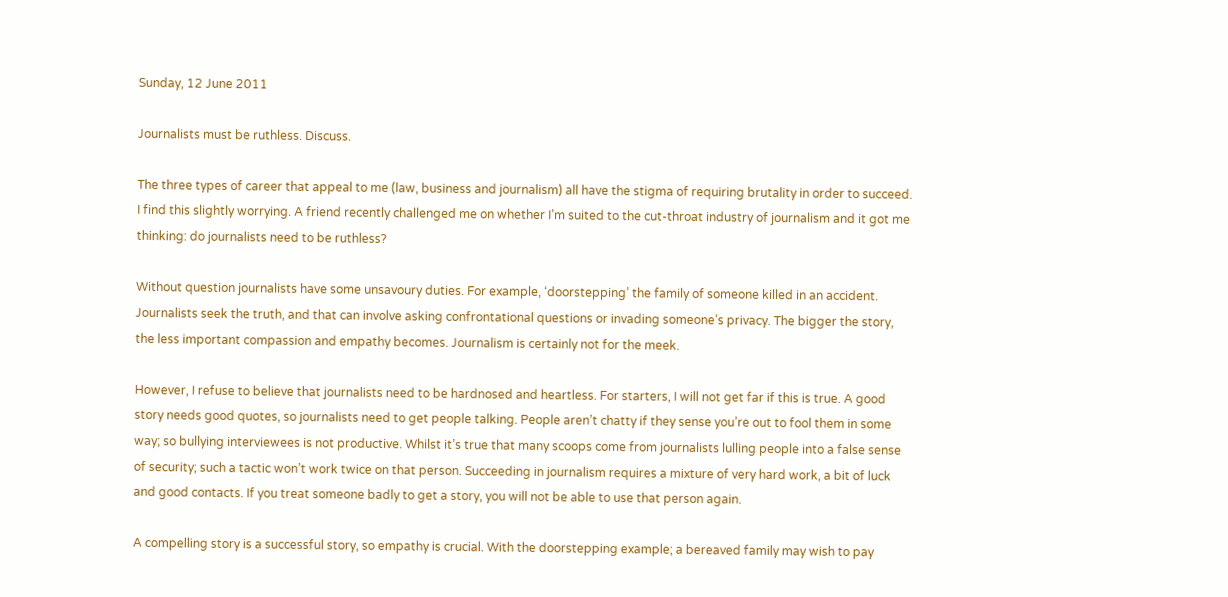Sunday, 12 June 2011

Journalists must be ruthless. Discuss.

The three types of career that appeal to me (law, business and journalism) all have the stigma of requiring brutality in order to succeed. I find this slightly worrying. A friend recently challenged me on whether I’m suited to the cut-throat industry of journalism and it got me thinking: do journalists need to be ruthless?

Without question journalists have some unsavoury duties. For example, ‘doorstepping’ the family of someone killed in an accident. Journalists seek the truth, and that can involve asking confrontational questions or invading someone’s privacy. The bigger the story, the less important compassion and empathy becomes. Journalism is certainly not for the meek.

However, I refuse to believe that journalists need to be hardnosed and heartless. For starters, I will not get far if this is true. A good story needs good quotes, so journalists need to get people talking. People aren’t chatty if they sense you’re out to fool them in some way; so bullying interviewees is not productive. Whilst it’s true that many scoops come from journalists lulling people into a false sense of security; such a tactic won’t work twice on that person. Succeeding in journalism requires a mixture of very hard work, a bit of luck and good contacts. If you treat someone badly to get a story, you will not be able to use that person again.

A compelling story is a successful story, so empathy is crucial. With the doorstepping example; a bereaved family may wish to pay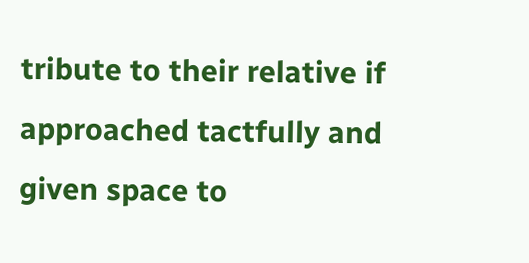tribute to their relative if approached tactfully and given space to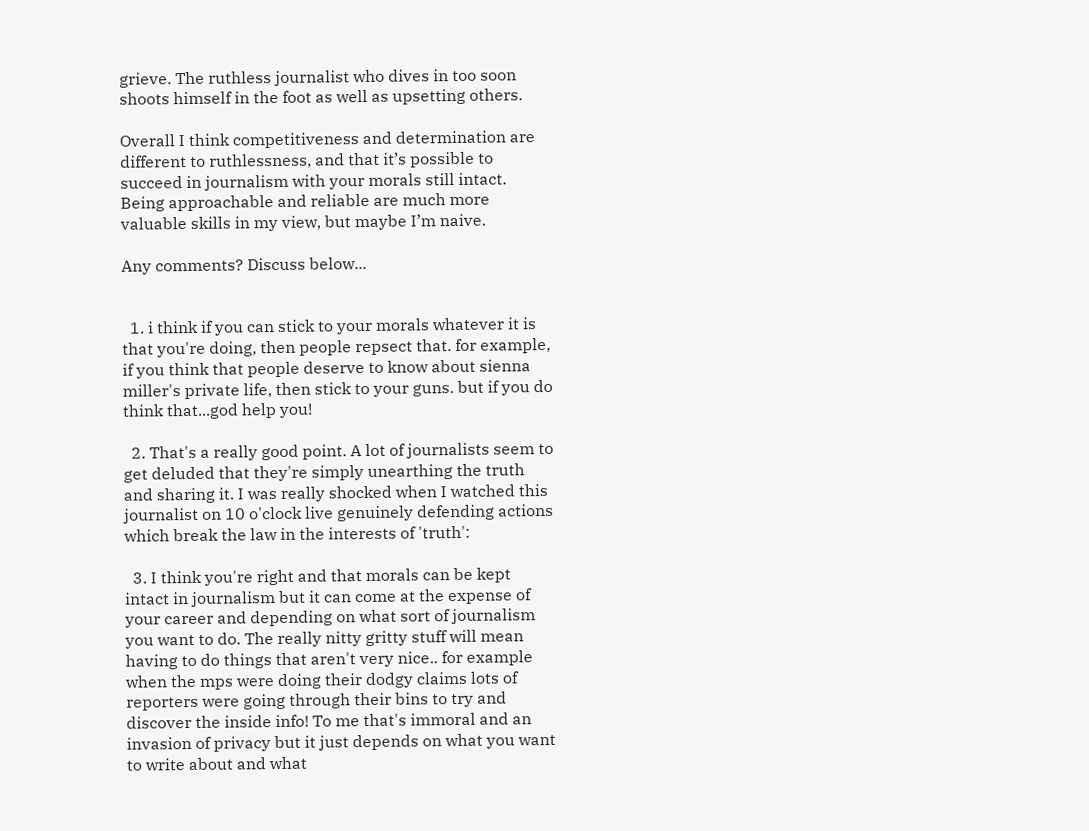grieve. The ruthless journalist who dives in too soon shoots himself in the foot as well as upsetting others.

Overall I think competitiveness and determination are different to ruthlessness, and that it’s possible to succeed in journalism with your morals still intact. Being approachable and reliable are much more valuable skills in my view, but maybe I’m naive.

Any comments? Discuss below...


  1. i think if you can stick to your morals whatever it is that you're doing, then people repsect that. for example, if you think that people deserve to know about sienna miller's private life, then stick to your guns. but if you do think that...god help you!

  2. That's a really good point. A lot of journalists seem to get deluded that they're simply unearthing the truth and sharing it. I was really shocked when I watched this journalist on 10 o'clock live genuinely defending actions which break the law in the interests of 'truth':

  3. I think you're right and that morals can be kept intact in journalism but it can come at the expense of your career and depending on what sort of journalism you want to do. The really nitty gritty stuff will mean having to do things that aren't very nice.. for example when the mps were doing their dodgy claims lots of reporters were going through their bins to try and discover the inside info! To me that's immoral and an invasion of privacy but it just depends on what you want to write about and what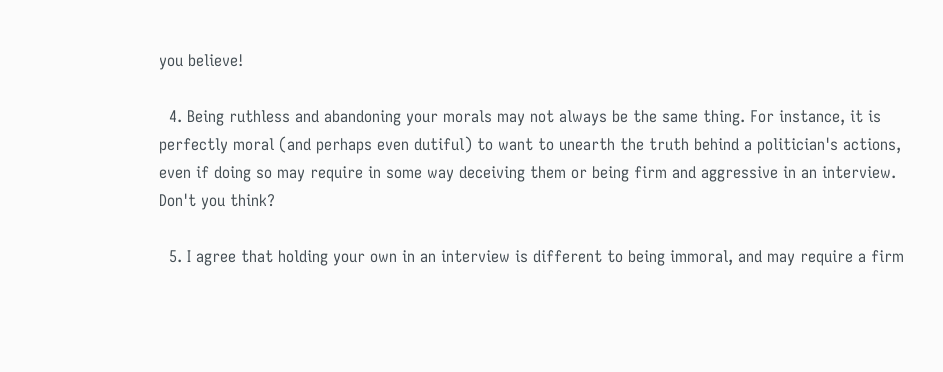you believe!

  4. Being ruthless and abandoning your morals may not always be the same thing. For instance, it is perfectly moral (and perhaps even dutiful) to want to unearth the truth behind a politician's actions, even if doing so may require in some way deceiving them or being firm and aggressive in an interview. Don't you think?

  5. I agree that holding your own in an interview is different to being immoral, and may require a firm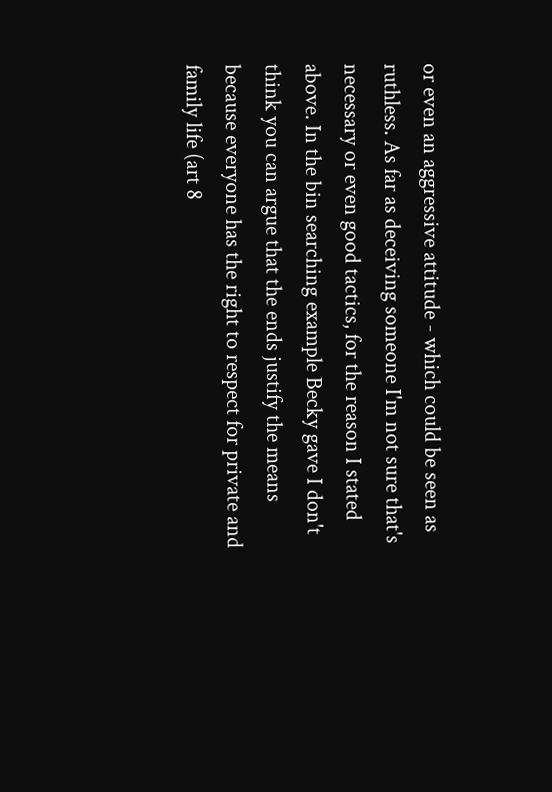or even an aggressive attitude - which could be seen as ruthless. As far as deceiving someone I'm not sure that's necessary or even good tactics, for the reason I stated above. In the bin searching example Becky gave I don't think you can argue that the ends justify the means because everyone has the right to respect for private and family life (art 8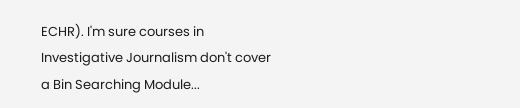ECHR). I'm sure courses in Investigative Journalism don't cover a Bin Searching Module...